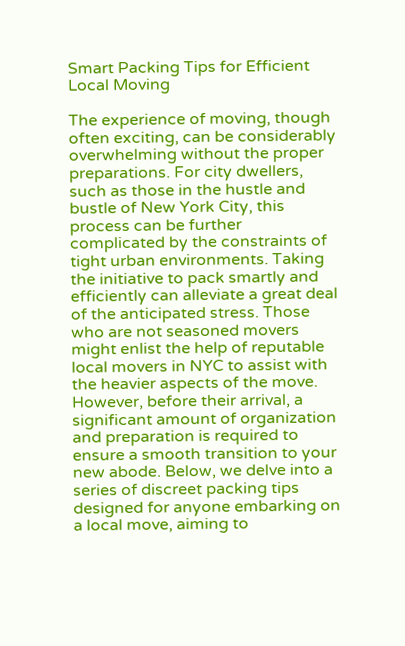Smart Packing Tips for Efficient Local Moving

The experience of moving, though often exciting, can be considerably overwhelming without the proper preparations. For city dwellers, such as those in the hustle and bustle of New York City, this process can be further complicated by the constraints of tight urban environments. Taking the initiative to pack smartly and efficiently can alleviate a great deal of the anticipated stress. Those who are not seasoned movers might enlist the help of reputable local movers in NYC to assist with the heavier aspects of the move. However, before their arrival, a significant amount of organization and preparation is required to ensure a smooth transition to your new abode. Below, we delve into a series of discreet packing tips designed for anyone embarking on a local move, aiming to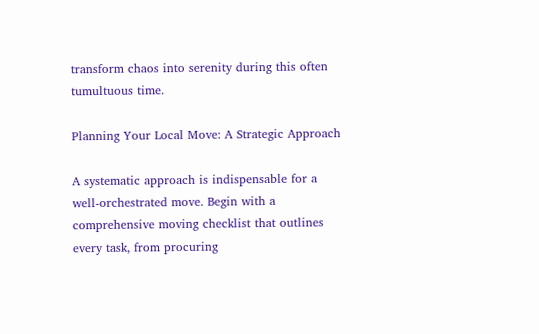transform chaos into serenity during this often tumultuous time.

Planning Your Local Move: A Strategic Approach

A systematic approach is indispensable for a well-orchestrated move. Begin with a comprehensive moving checklist that outlines every task, from procuring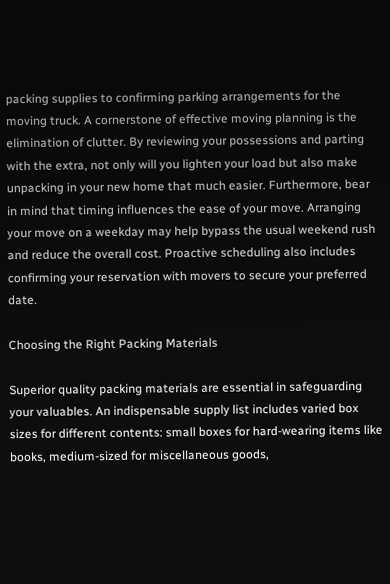packing supplies to confirming parking arrangements for the moving truck. A cornerstone of effective moving planning is the elimination of clutter. By reviewing your possessions and parting with the extra, not only will you lighten your load but also make unpacking in your new home that much easier. Furthermore, bear in mind that timing influences the ease of your move. Arranging your move on a weekday may help bypass the usual weekend rush and reduce the overall cost. Proactive scheduling also includes confirming your reservation with movers to secure your preferred date.

Choosing the Right Packing Materials

Superior quality packing materials are essential in safeguarding your valuables. An indispensable supply list includes varied box sizes for different contents: small boxes for hard-wearing items like books, medium-sized for miscellaneous goods,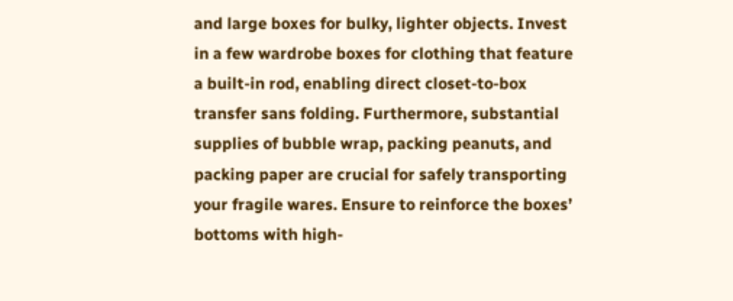and large boxes for bulky, lighter objects. Invest in a few wardrobe boxes for clothing that feature a built-in rod, enabling direct closet-to-box transfer sans folding. Furthermore, substantial supplies of bubble wrap, packing peanuts, and packing paper are crucial for safely transporting your fragile wares. Ensure to reinforce the boxes’ bottoms with high-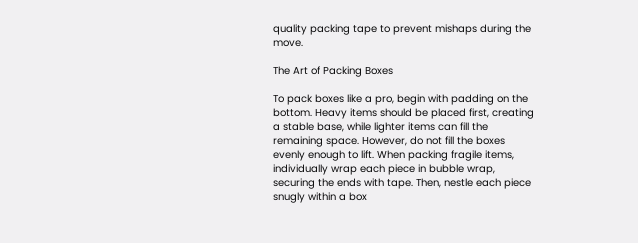quality packing tape to prevent mishaps during the move.

The Art of Packing Boxes

To pack boxes like a pro, begin with padding on the bottom. Heavy items should be placed first, creating a stable base, while lighter items can fill the remaining space. However, do not fill the boxes evenly enough to lift. When packing fragile items, individually wrap each piece in bubble wrap, securing the ends with tape. Then, nestle each piece snugly within a box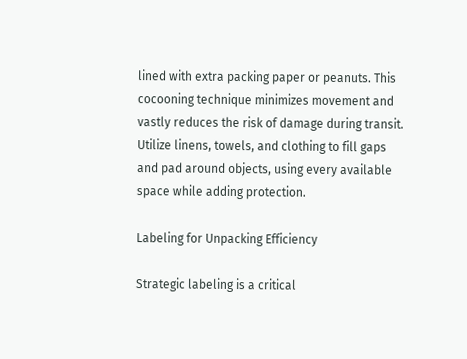lined with extra packing paper or peanuts. This cocooning technique minimizes movement and vastly reduces the risk of damage during transit. Utilize linens, towels, and clothing to fill gaps and pad around objects, using every available space while adding protection.

Labeling for Unpacking Efficiency

Strategic labeling is a critical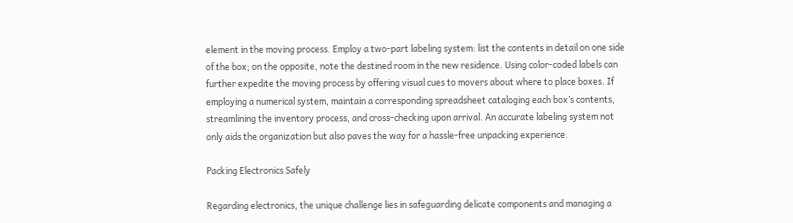element in the moving process. Employ a two-part labeling system: list the contents in detail on one side of the box; on the opposite, note the destined room in the new residence. Using color-coded labels can further expedite the moving process by offering visual cues to movers about where to place boxes. If employing a numerical system, maintain a corresponding spreadsheet cataloging each box’s contents, streamlining the inventory process, and cross-checking upon arrival. An accurate labeling system not only aids the organization but also paves the way for a hassle-free unpacking experience.

Packing Electronics Safely

Regarding electronics, the unique challenge lies in safeguarding delicate components and managing a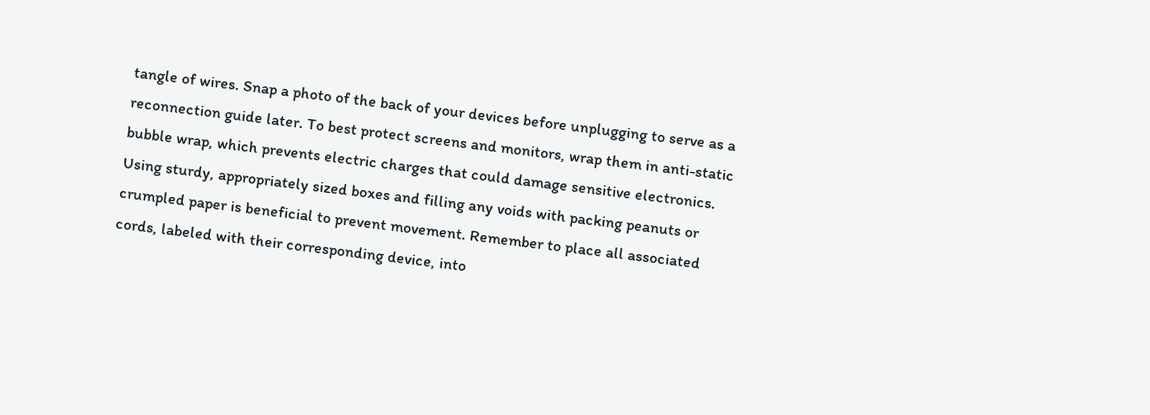tangle of wires. Snap a photo of the back of your devices before unplugging to serve as a reconnection guide later. To best protect screens and monitors, wrap them in anti-static bubble wrap, which prevents electric charges that could damage sensitive electronics. Using sturdy, appropriately sized boxes and filling any voids with packing peanuts or crumpled paper is beneficial to prevent movement. Remember to place all associated cords, labeled with their corresponding device, into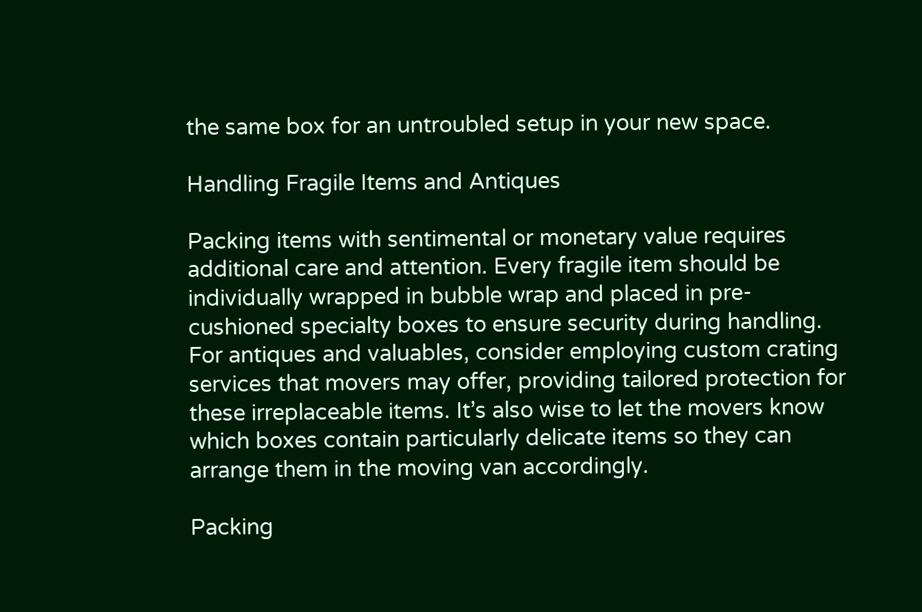the same box for an untroubled setup in your new space.

Handling Fragile Items and Antiques

Packing items with sentimental or monetary value requires additional care and attention. Every fragile item should be individually wrapped in bubble wrap and placed in pre-cushioned specialty boxes to ensure security during handling. For antiques and valuables, consider employing custom crating services that movers may offer, providing tailored protection for these irreplaceable items. It’s also wise to let the movers know which boxes contain particularly delicate items so they can arrange them in the moving van accordingly.

Packing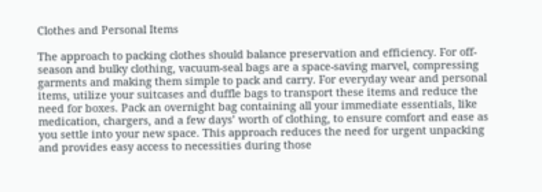Clothes and Personal Items

The approach to packing clothes should balance preservation and efficiency. For off-season and bulky clothing, vacuum-seal bags are a space-saving marvel, compressing garments and making them simple to pack and carry. For everyday wear and personal items, utilize your suitcases and duffle bags to transport these items and reduce the need for boxes. Pack an overnight bag containing all your immediate essentials, like medication, chargers, and a few days’ worth of clothing, to ensure comfort and ease as you settle into your new space. This approach reduces the need for urgent unpacking and provides easy access to necessities during those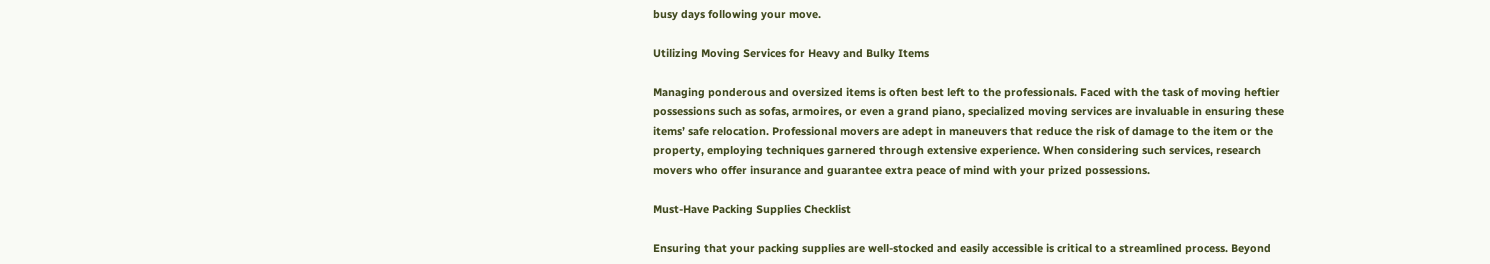busy days following your move.

Utilizing Moving Services for Heavy and Bulky Items

Managing ponderous and oversized items is often best left to the professionals. Faced with the task of moving heftier possessions such as sofas, armoires, or even a grand piano, specialized moving services are invaluable in ensuring these items’ safe relocation. Professional movers are adept in maneuvers that reduce the risk of damage to the item or the property, employing techniques garnered through extensive experience. When considering such services, research movers who offer insurance and guarantee extra peace of mind with your prized possessions.

Must-Have Packing Supplies Checklist

Ensuring that your packing supplies are well-stocked and easily accessible is critical to a streamlined process. Beyond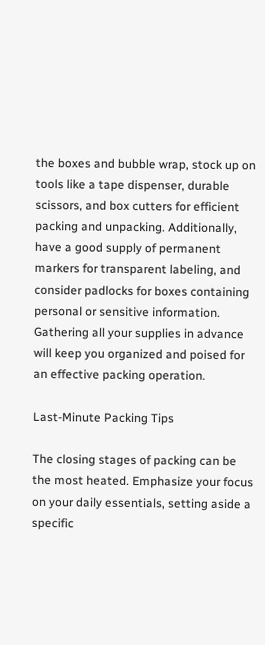the boxes and bubble wrap, stock up on tools like a tape dispenser, durable scissors, and box cutters for efficient packing and unpacking. Additionally, have a good supply of permanent markers for transparent labeling, and consider padlocks for boxes containing personal or sensitive information. Gathering all your supplies in advance will keep you organized and poised for an effective packing operation.

Last-Minute Packing Tips

The closing stages of packing can be the most heated. Emphasize your focus on your daily essentials, setting aside a specific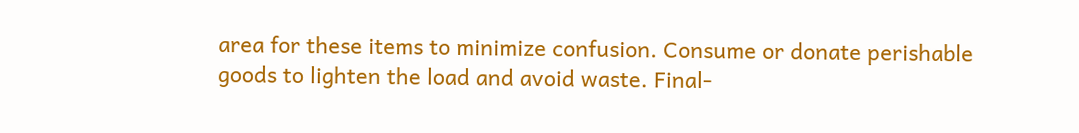area for these items to minimize confusion. Consume or donate perishable goods to lighten the load and avoid waste. Final-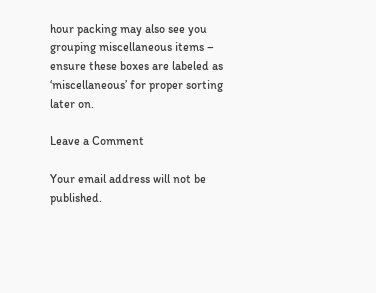hour packing may also see you grouping miscellaneous items – ensure these boxes are labeled as ‘miscellaneous’ for proper sorting later on.

Leave a Comment

Your email address will not be published.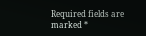Required fields are marked *